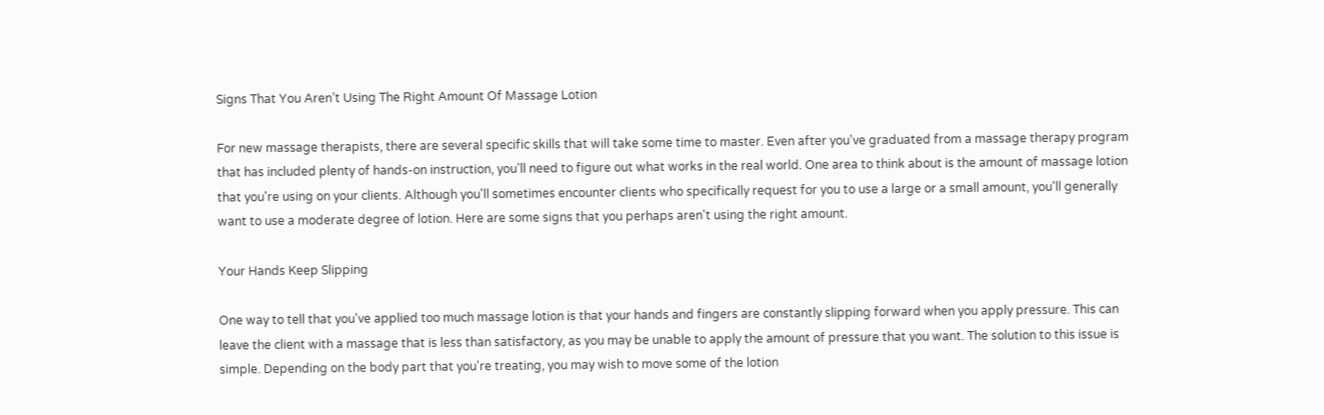Signs That You Aren’t Using The Right Amount Of Massage Lotion

For new massage therapists, there are several specific skills that will take some time to master. Even after you've graduated from a massage therapy program that has included plenty of hands-on instruction, you'll need to figure out what works in the real world. One area to think about is the amount of massage lotion that you're using on your clients. Although you'll sometimes encounter clients who specifically request for you to use a large or a small amount, you'll generally want to use a moderate degree of lotion. Here are some signs that you perhaps aren't using the right amount.

Your Hands Keep Slipping

One way to tell that you've applied too much massage lotion is that your hands and fingers are constantly slipping forward when you apply pressure. This can leave the client with a massage that is less than satisfactory, as you may be unable to apply the amount of pressure that you want. The solution to this issue is simple. Depending on the body part that you're treating, you may wish to move some of the lotion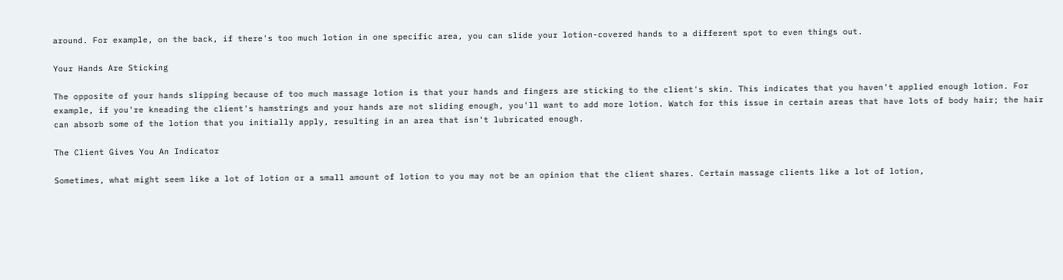around. For example, on the back, if there's too much lotion in one specific area, you can slide your lotion-covered hands to a different spot to even things out.

Your Hands Are Sticking

The opposite of your hands slipping because of too much massage lotion is that your hands and fingers are sticking to the client's skin. This indicates that you haven't applied enough lotion. For example, if you're kneading the client's hamstrings and your hands are not sliding enough, you'll want to add more lotion. Watch for this issue in certain areas that have lots of body hair; the hair can absorb some of the lotion that you initially apply, resulting in an area that isn't lubricated enough.

The Client Gives You An Indicator

Sometimes, what might seem like a lot of lotion or a small amount of lotion to you may not be an opinion that the client shares. Certain massage clients like a lot of lotion,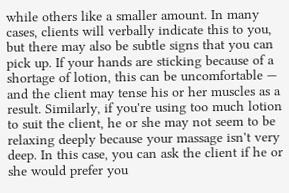while others like a smaller amount. In many cases, clients will verbally indicate this to you, but there may also be subtle signs that you can pick up. If your hands are sticking because of a shortage of lotion, this can be uncomfortable — and the client may tense his or her muscles as a result. Similarly, if you're using too much lotion to suit the client, he or she may not seem to be relaxing deeply because your massage isn't very deep. In this case, you can ask the client if he or she would prefer you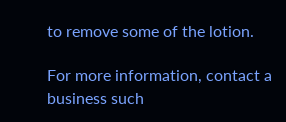to remove some of the lotion.

For more information, contact a business such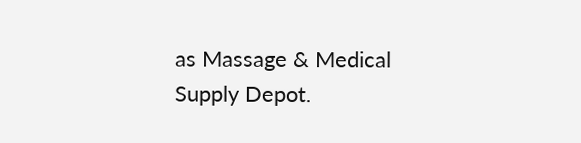as Massage & Medical Supply Depot.